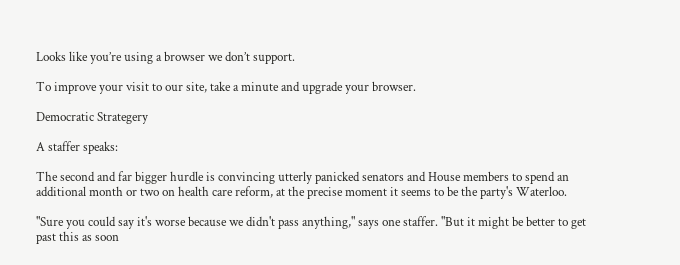Looks like you’re using a browser we don’t support.

To improve your visit to our site, take a minute and upgrade your browser.

Democratic Strategery

A staffer speaks:

The second and far bigger hurdle is convincing utterly panicked senators and House members to spend an additional month or two on health care reform, at the precise moment it seems to be the party's Waterloo.

"Sure you could say it's worse because we didn't pass anything," says one staffer. "But it might be better to get past this as soon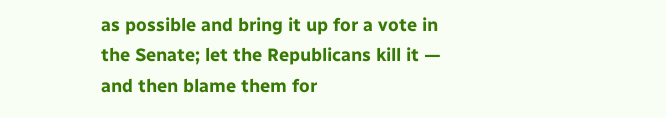as possible and bring it up for a vote in the Senate; let the Republicans kill it — and then blame them for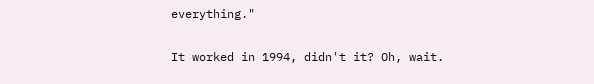everything."

It worked in 1994, didn't it? Oh, wait.